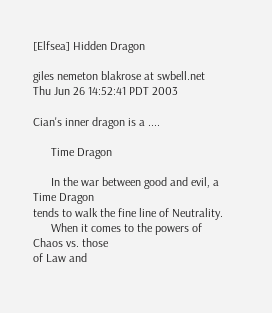[Elfsea] Hidden Dragon

giles nemeton blakrose at swbell.net
Thu Jun 26 14:52:41 PDT 2003

Cian's inner dragon is a ....

      Time Dragon

      In the war between good and evil, a Time Dragon
tends to walk the fine line of Neutrality.
      When it comes to the powers of Chaos vs. those
of Law and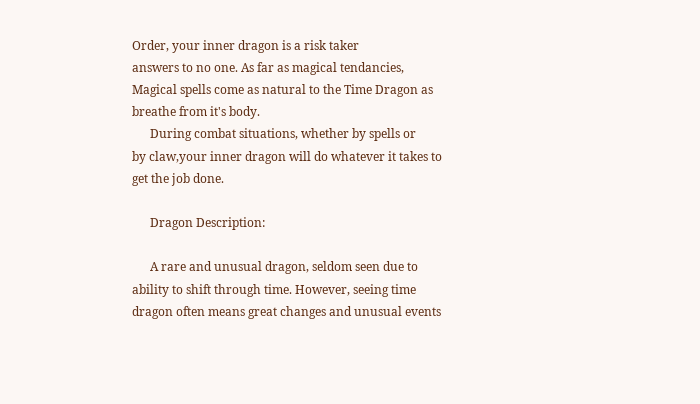Order, your inner dragon is a risk taker
answers to no one. As far as magical tendancies,
Magical spells come as natural to the Time Dragon as
breathe from it's body.
      During combat situations, whether by spells or
by claw,your inner dragon will do whatever it takes to
get the job done.

      Dragon Description:

      A rare and unusual dragon, seldom seen due to
ability to shift through time. However, seeing time
dragon often means great changes and unusual events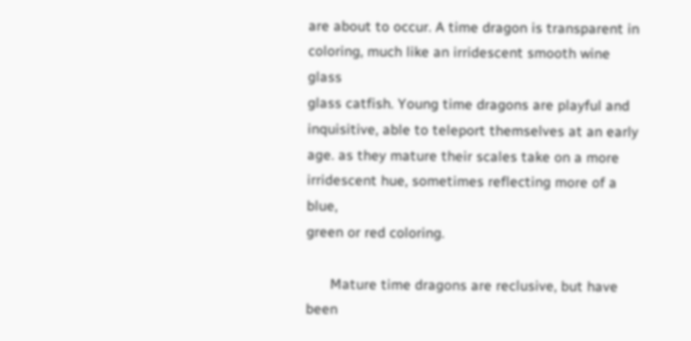are about to occur. A time dragon is transparent in
coloring, much like an irridescent smooth wine glass
glass catfish. Young time dragons are playful and
inquisitive, able to teleport themselves at an early
age. as they mature their scales take on a more
irridescent hue, sometimes reflecting more of a blue,
green or red coloring.

      Mature time dragons are reclusive, but have been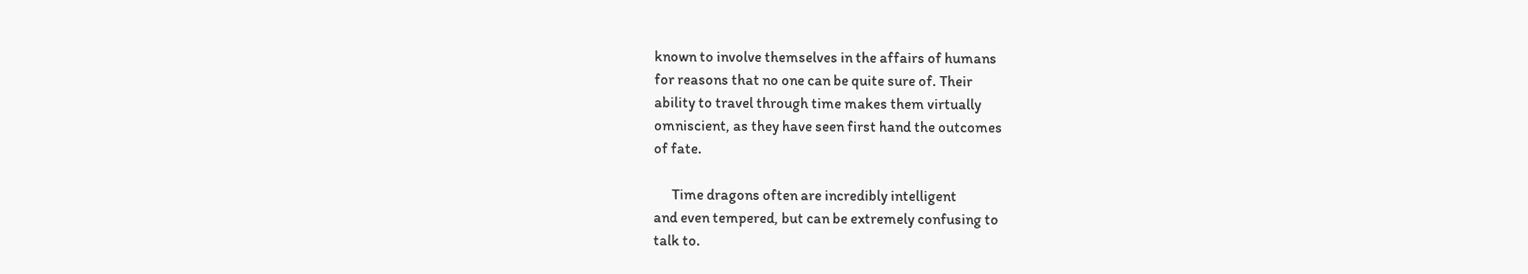known to involve themselves in the affairs of humans
for reasons that no one can be quite sure of. Their
ability to travel through time makes them virtually
omniscient, as they have seen first hand the outcomes
of fate.

      Time dragons often are incredibly intelligent
and even tempered, but can be extremely confusing to
talk to.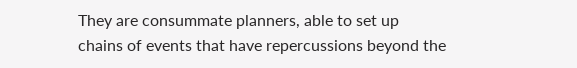They are consummate planners, able to set up
chains of events that have repercussions beyond the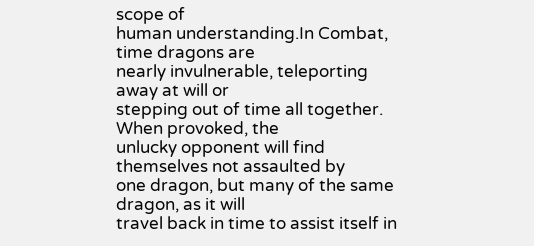scope of
human understanding.In Combat, time dragons are
nearly invulnerable, teleporting away at will or
stepping out of time all together. When provoked, the
unlucky opponent will find themselves not assaulted by
one dragon, but many of the same dragon, as it will
travel back in time to assist itself in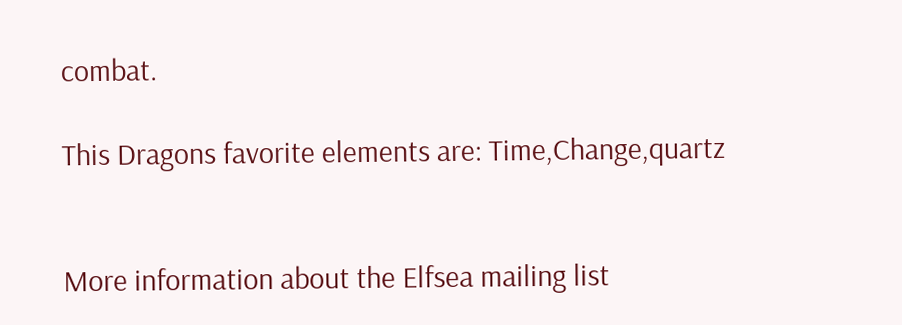combat.

This Dragons favorite elements are: Time,Change,quartz


More information about the Elfsea mailing list